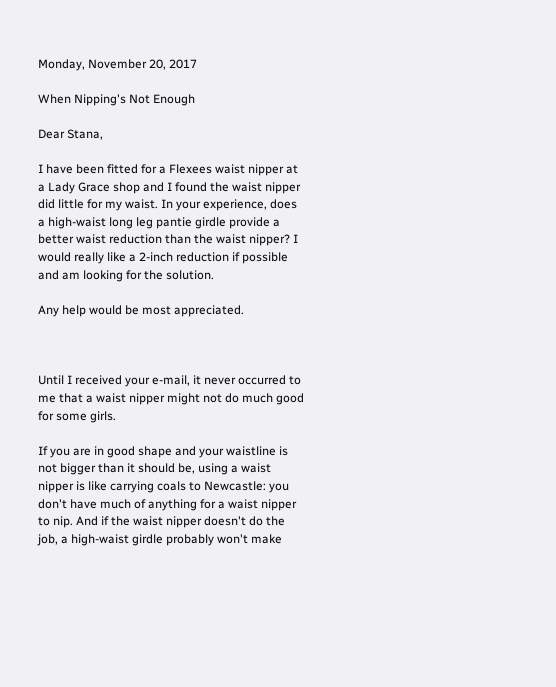Monday, November 20, 2017

When Nipping's Not Enough

Dear Stana,

I have been fitted for a Flexees waist nipper at a Lady Grace shop and I found the waist nipper did little for my waist. In your experience, does a high-waist long leg pantie girdle provide a better waist reduction than the waist nipper? I would really like a 2-inch reduction if possible and am looking for the solution.

Any help would be most appreciated.



Until I received your e-mail, it never occurred to me that a waist nipper might not do much good for some girls.

If you are in good shape and your waistline is not bigger than it should be, using a waist nipper is like carrying coals to Newcastle: you don't have much of anything for a waist nipper to nip. And if the waist nipper doesn't do the job, a high-waist girdle probably won't make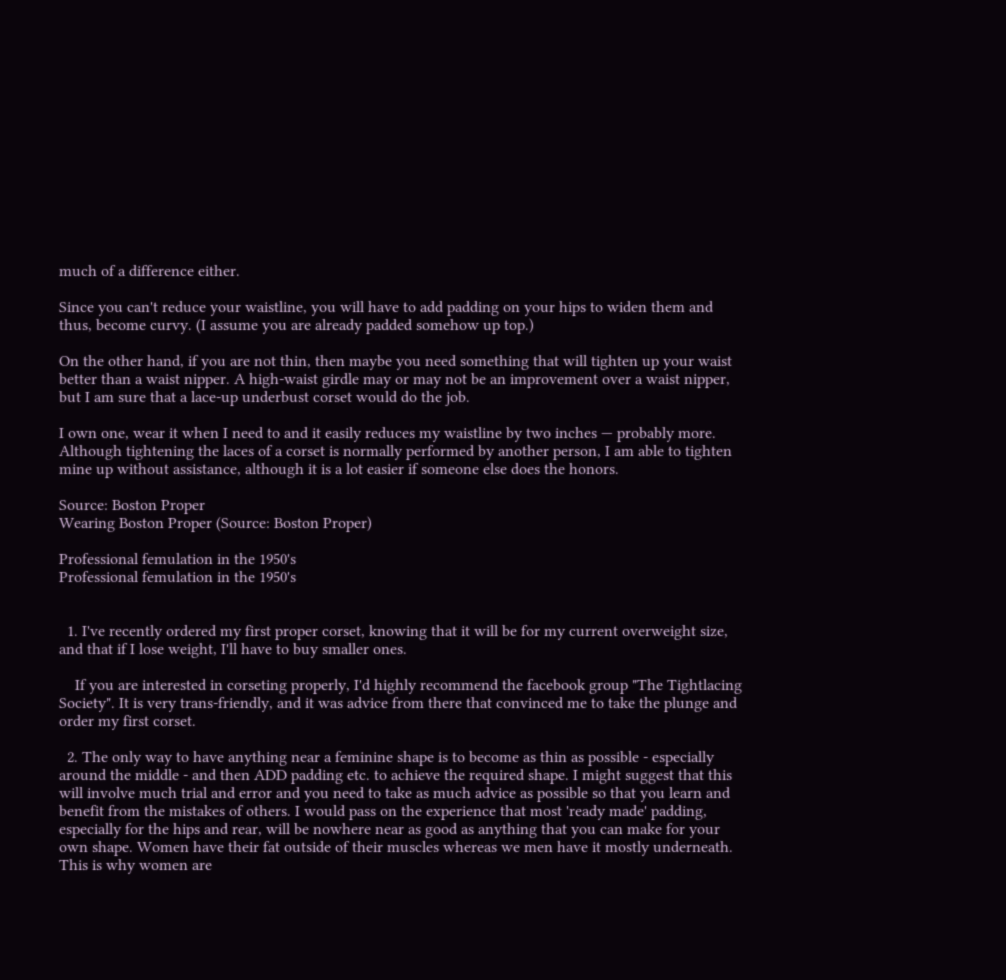much of a difference either.

Since you can't reduce your waistline, you will have to add padding on your hips to widen them and thus, become curvy. (I assume you are already padded somehow up top.)

On the other hand, if you are not thin, then maybe you need something that will tighten up your waist better than a waist nipper. A high-waist girdle may or may not be an improvement over a waist nipper, but I am sure that a lace-up underbust corset would do the job.

I own one, wear it when I need to and it easily reduces my waistline by two inches — probably more. Although tightening the laces of a corset is normally performed by another person, I am able to tighten mine up without assistance, although it is a lot easier if someone else does the honors.

Source: Boston Proper
Wearing Boston Proper (Source: Boston Proper)

Professional femulation in the 1950's
Professional femulation in the 1950's


  1. I've recently ordered my first proper corset, knowing that it will be for my current overweight size, and that if I lose weight, I'll have to buy smaller ones.

    If you are interested in corseting properly, I'd highly recommend the facebook group "The Tightlacing Society". It is very trans-friendly, and it was advice from there that convinced me to take the plunge and order my first corset.

  2. The only way to have anything near a feminine shape is to become as thin as possible - especially around the middle - and then ADD padding etc. to achieve the required shape. I might suggest that this will involve much trial and error and you need to take as much advice as possible so that you learn and benefit from the mistakes of others. I would pass on the experience that most 'ready made' padding, especially for the hips and rear, will be nowhere near as good as anything that you can make for your own shape. Women have their fat outside of their muscles whereas we men have it mostly underneath. This is why women are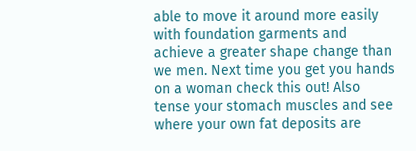able to move it around more easily with foundation garments and achieve a greater shape change than we men. Next time you get you hands on a woman check this out! Also tense your stomach muscles and see where your own fat deposits are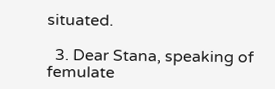situated.

  3. Dear Stana, speaking of femulate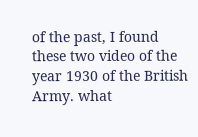of the past, I found these two video of the year 1930 of the British Army. what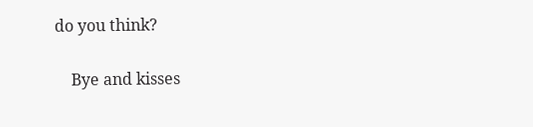do you think?

    Bye and kisses